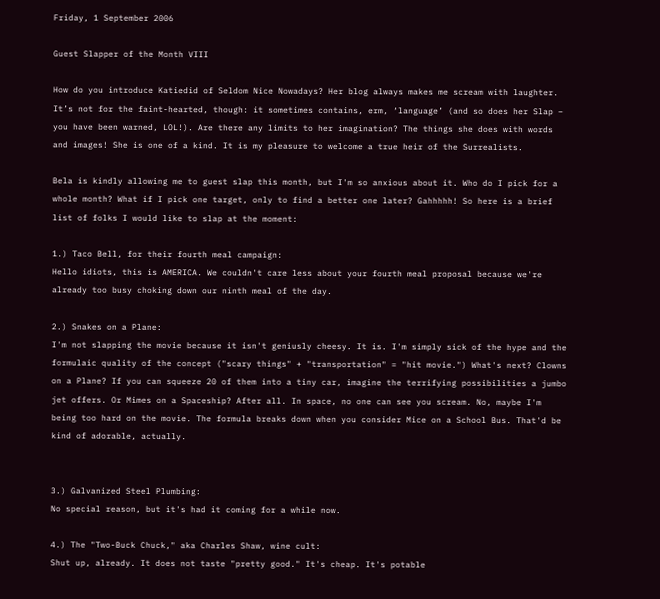Friday, 1 September 2006

Guest Slapper of the Month VIII

How do you introduce Katiedid of Seldom Nice Nowadays? Her blog always makes me scream with laughter. It’s not for the faint-hearted, though: it sometimes contains, erm, ‘language’ (and so does her Slap – you have been warned, LOL!). Are there any limits to her imagination? The things she does with words and images! She is one of a kind. It is my pleasure to welcome a true heir of the Surrealists.

Bela is kindly allowing me to guest slap this month, but I'm so anxious about it. Who do I pick for a whole month? What if I pick one target, only to find a better one later? Gahhhhh! So here is a brief list of folks I would like to slap at the moment:

1.) Taco Bell, for their fourth meal campaign:
Hello idiots, this is AMERICA. We couldn't care less about your fourth meal proposal because we're already too busy choking down our ninth meal of the day.

2.) Snakes on a Plane:
I'm not slapping the movie because it isn't geniusly cheesy. It is. I'm simply sick of the hype and the formulaic quality of the concept ("scary things" + "transportation" = "hit movie.") What's next? Clowns on a Plane? If you can squeeze 20 of them into a tiny car, imagine the terrifying possibilities a jumbo jet offers. Or Mimes on a Spaceship? After all. In space, no one can see you scream. No, maybe I'm being too hard on the movie. The formula breaks down when you consider Mice on a School Bus. That'd be kind of adorable, actually.


3.) Galvanized Steel Plumbing:
No special reason, but it's had it coming for a while now.

4.) The "Two-Buck Chuck," aka Charles Shaw, wine cult:
Shut up, already. It does not taste "pretty good." It's cheap. It's potable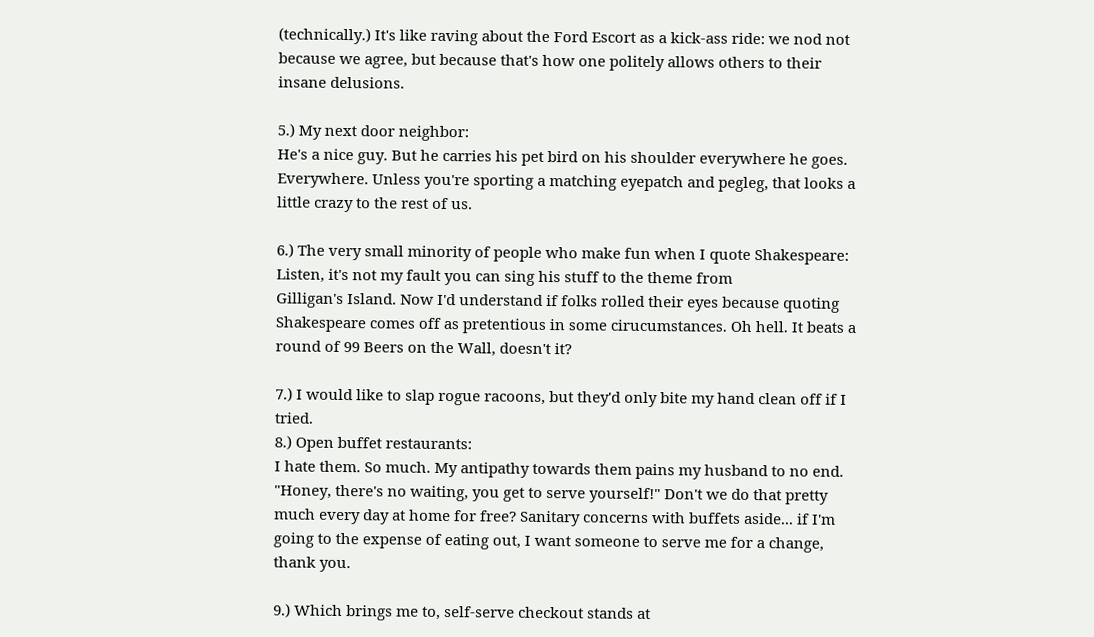(technically.) It's like raving about the Ford Escort as a kick-ass ride: we nod not because we agree, but because that's how one politely allows others to their insane delusions.

5.) My next door neighbor:
He's a nice guy. But he carries his pet bird on his shoulder everywhere he goes. Everywhere. Unless you're sporting a matching eyepatch and pegleg, that looks a little crazy to the rest of us.

6.) The very small minority of people who make fun when I quote Shakespeare:
Listen, it's not my fault you can sing his stuff to the theme from
Gilligan's Island. Now I'd understand if folks rolled their eyes because quoting Shakespeare comes off as pretentious in some cirucumstances. Oh hell. It beats a round of 99 Beers on the Wall, doesn't it?

7.) I would like to slap rogue racoons, but they'd only bite my hand clean off if I tried.
8.) Open buffet restaurants:
I hate them. So much. My antipathy towards them pains my husband to no end. "Honey, there's no waiting, you get to serve yourself!" Don't we do that pretty much every day at home for free? Sanitary concerns with buffets aside... if I'm going to the expense of eating out, I want someone to serve me for a change, thank you.

9.) Which brings me to, self-serve checkout stands at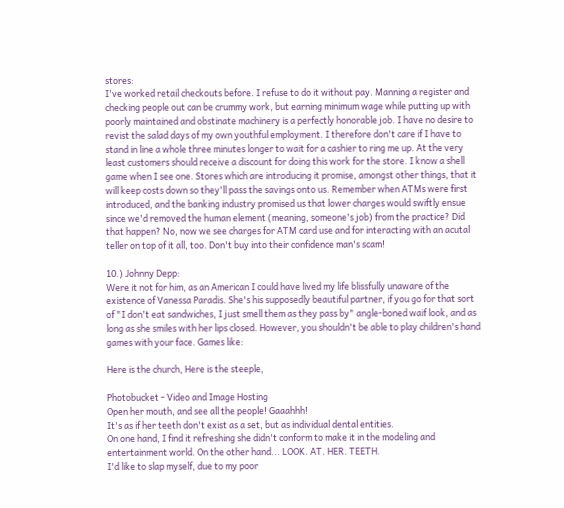stores:
I've worked retail checkouts before. I refuse to do it without pay. Manning a register and checking people out can be crummy work, but earning minimum wage while putting up with poorly maintained and obstinate machinery is a perfectly honorable job. I have no desire to revist the salad days of my own youthful employment. I therefore don't care if I have to stand in line a whole three minutes longer to wait for a cashier to ring me up. At the very least customers should receive a discount for doing this work for the store. I know a shell game when I see one. Stores which are introducing it promise, amongst other things, that it will keep costs down so they'll pass the savings onto us. Remember when ATMs were first introduced, and the banking industry promised us that lower charges would swiftly ensue since we'd removed the human element (meaning, someone's job) from the practice? Did that happen? No, now we see charges for ATM card use and for interacting with an acutal teller on top of it all, too. Don't buy into their confidence man's scam!

10.) Johnny Depp:
Were it not for him, as an American I could have lived my life blissfully unaware of the existence of Vanessa Paradis. She's his supposedly beautiful partner, if you go for that sort of "I don't eat sandwiches, I just smell them as they pass by" angle-boned waif look, and as long as she smiles with her lips closed. However, you shouldn't be able to play children's hand games with your face. Games like:

Here is the church, Here is the steeple,

Photobucket - Video and Image Hosting
Open her mouth, and see all the people! Gaaahhh!
It's as if her teeth don't exist as a set, but as individual dental entities.
On one hand, I find it refreshing she didn't conform to make it in the modeling and entertainment world. On the other hand... LOOK. AT. HER. TEETH.
I'd like to slap myself, due to my poor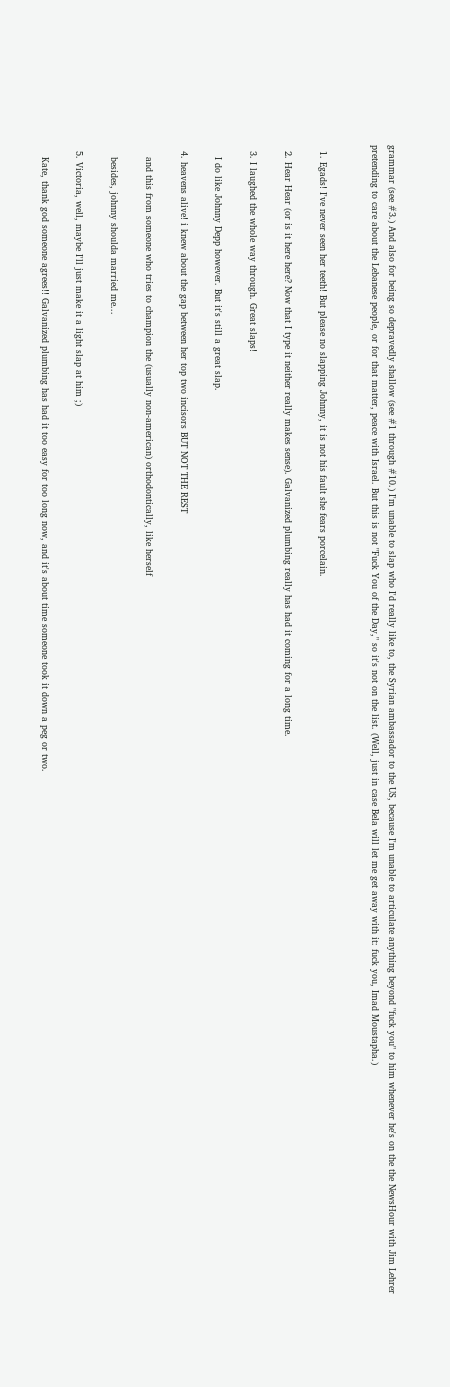grammar (see #3.) And also for being so depravedly shallow (see #1 through #10.) I'm unable to slap who I'd really like to, the Syrian ambassador to the US, because I'm unable to articulate anything beyond "fuck you" to him whenever he's on the the NewsHour with Jim Lehrer
pretending to care about the Lebanese people, or for that matter, peace with Israel. But this is not "Fuck You of the Day," so it's not on the list. (Well, just in case Bela will let me get away with it: fuck you, Imad Moustapha.)


  1. Egads! I've never seen her teeth! But please no slapping Johnny, it is not his fault she fears porcelain.

  2. Hear Hear (or is it here here? Now that I type it neither really makes sense). Galvanized plumbing really has had it coming for a long time.

  3. I laughed the whole way through. Great slaps!

    I do like Johnny Depp however. But it's still a great slap.

  4. heavens alive! i knew about the gap between her top two incisors BUT NOT THE REST

    and this from someone who tries to champion the (usually non-american) orthodontically, like herself

    besides, johnny shoulda married me...

  5. Victoria, well, maybe I'll just make it a light slap at him ;)

    Kate, thank god someone agrees!! Galvanized plumbing has had it too easy for too long now, and it's about time someone took it down a peg or two.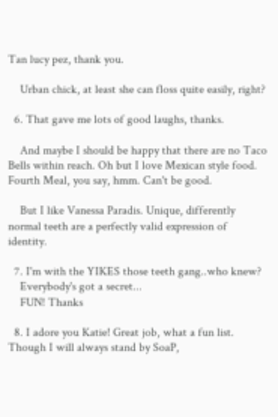Tan lucy pez, thank you.

    Urban chick, at least she can floss quite easily, right?

  6. That gave me lots of good laughs, thanks.

    And maybe I should be happy that there are no Taco Bells within reach. Oh but I love Mexican style food. Fourth Meal, you say, hmm. Can't be good.

    But I like Vanessa Paradis. Unique, differently normal teeth are a perfectly valid expression of identity.

  7. I'm with the YIKES those teeth gang..who knew?
    Everybody's got a secret...
    FUN! Thanks

  8. I adore you Katie! Great job, what a fun list. Though I will always stand by SoaP,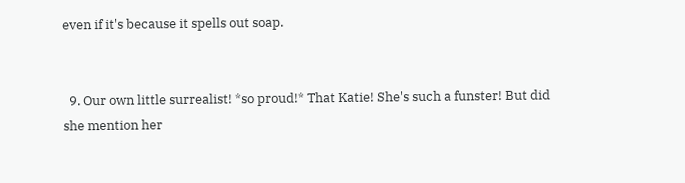even if it's because it spells out soap.


  9. Our own little surrealist! *so proud!* That Katie! She's such a funster! But did she mention her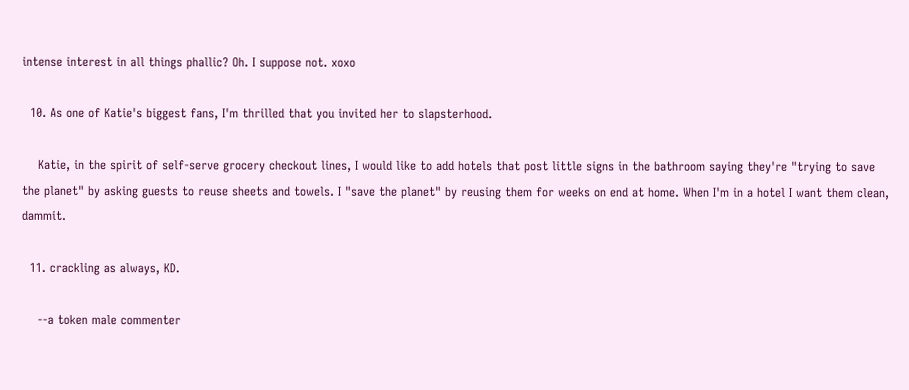intense interest in all things phallic? Oh. I suppose not. xoxo

  10. As one of Katie's biggest fans, I'm thrilled that you invited her to slapsterhood.

    Katie, in the spirit of self-serve grocery checkout lines, I would like to add hotels that post little signs in the bathroom saying they're "trying to save the planet" by asking guests to reuse sheets and towels. I "save the planet" by reusing them for weeks on end at home. When I'm in a hotel I want them clean, dammit.

  11. crackling as always, KD.

    --a token male commenter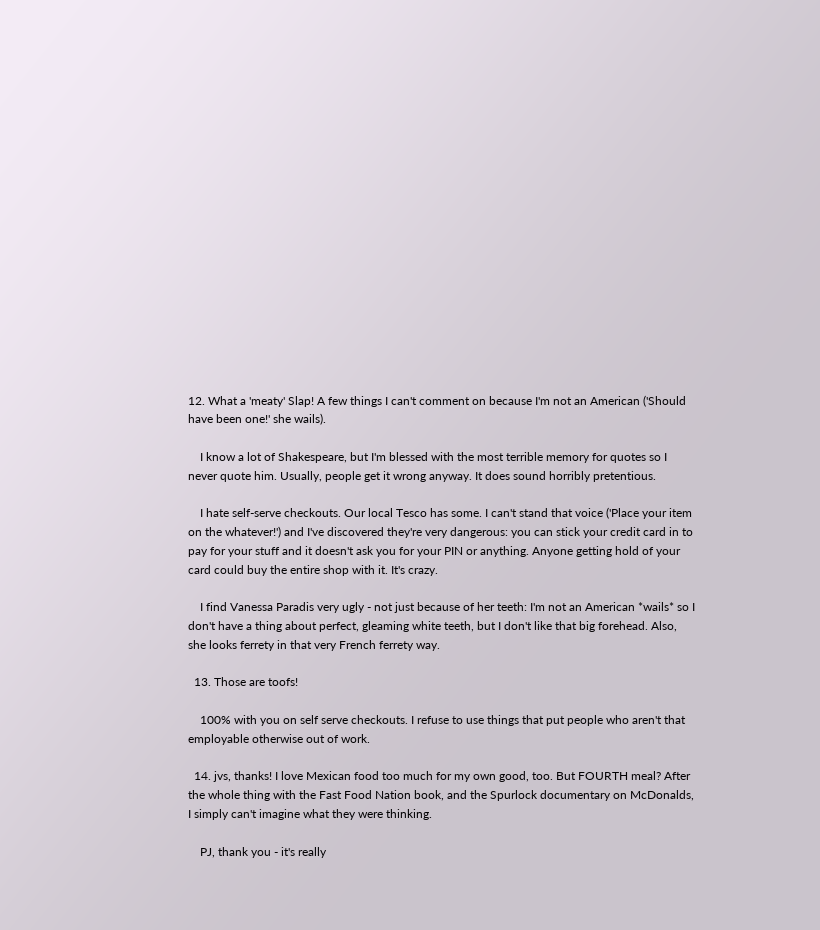12. What a 'meaty' Slap! A few things I can't comment on because I'm not an American ('Should have been one!' she wails).

    I know a lot of Shakespeare, but I'm blessed with the most terrible memory for quotes so I never quote him. Usually, people get it wrong anyway. It does sound horribly pretentious.

    I hate self-serve checkouts. Our local Tesco has some. I can't stand that voice ('Place your item on the whatever!') and I've discovered they're very dangerous: you can stick your credit card in to pay for your stuff and it doesn't ask you for your PIN or anything. Anyone getting hold of your card could buy the entire shop with it. It's crazy.

    I find Vanessa Paradis very ugly - not just because of her teeth: I'm not an American *wails* so I don't have a thing about perfect, gleaming white teeth, but I don't like that big forehead. Also, she looks ferrety in that very French ferrety way.

  13. Those are toofs!

    100% with you on self serve checkouts. I refuse to use things that put people who aren't that employable otherwise out of work.

  14. jvs, thanks! I love Mexican food too much for my own good, too. But FOURTH meal? After the whole thing with the Fast Food Nation book, and the Spurlock documentary on McDonalds, I simply can't imagine what they were thinking.

    PJ, thank you - it's really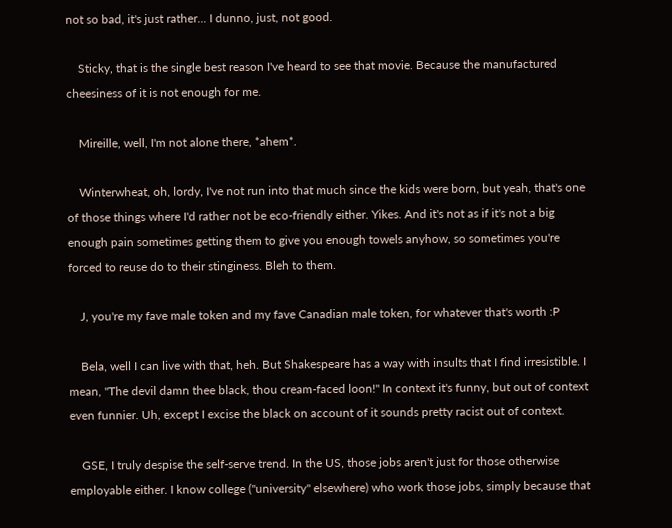not so bad, it's just rather... I dunno, just, not good.

    Sticky, that is the single best reason I've heard to see that movie. Because the manufactured cheesiness of it is not enough for me.

    Mireille, well, I'm not alone there, *ahem*.

    Winterwheat, oh, lordy, I've not run into that much since the kids were born, but yeah, that's one of those things where I'd rather not be eco-friendly either. Yikes. And it's not as if it's not a big enough pain sometimes getting them to give you enough towels anyhow, so sometimes you're forced to reuse do to their stinginess. Bleh to them.

    J, you're my fave male token and my fave Canadian male token, for whatever that's worth :P

    Bela, well I can live with that, heh. But Shakespeare has a way with insults that I find irresistible. I mean, "The devil damn thee black, thou cream-faced loon!" In context it's funny, but out of context even funnier. Uh, except I excise the black on account of it sounds pretty racist out of context.

    GSE, I truly despise the self-serve trend. In the US, those jobs aren't just for those otherwise employable either. I know college ("university" elsewhere) who work those jobs, simply because that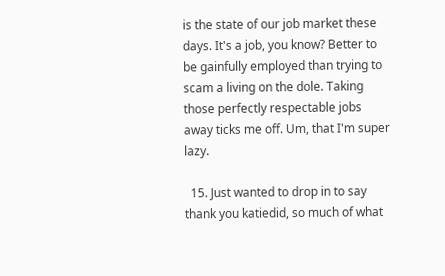is the state of our job market these days. It's a job, you know? Better to be gainfully employed than trying to scam a living on the dole. Taking those perfectly respectable jobs away ticks me off. Um, that I'm super lazy.

  15. Just wanted to drop in to say thank you katiedid, so much of what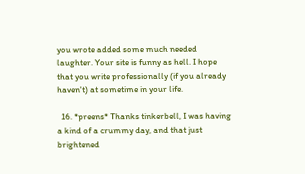you wrote added some much needed laughter. Your site is funny as hell. I hope that you write professionally (if you already haven't) at sometime in your life.

  16. *preens* Thanks tinkerbell, I was having a kind of a crummy day, and that just brightened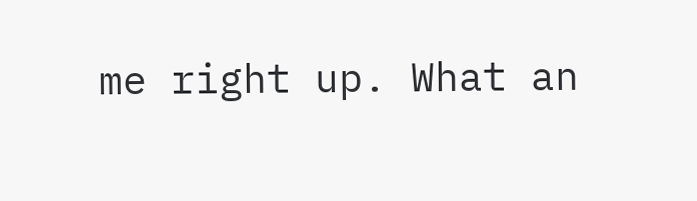me right up. What an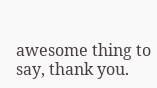awesome thing to say, thank you.